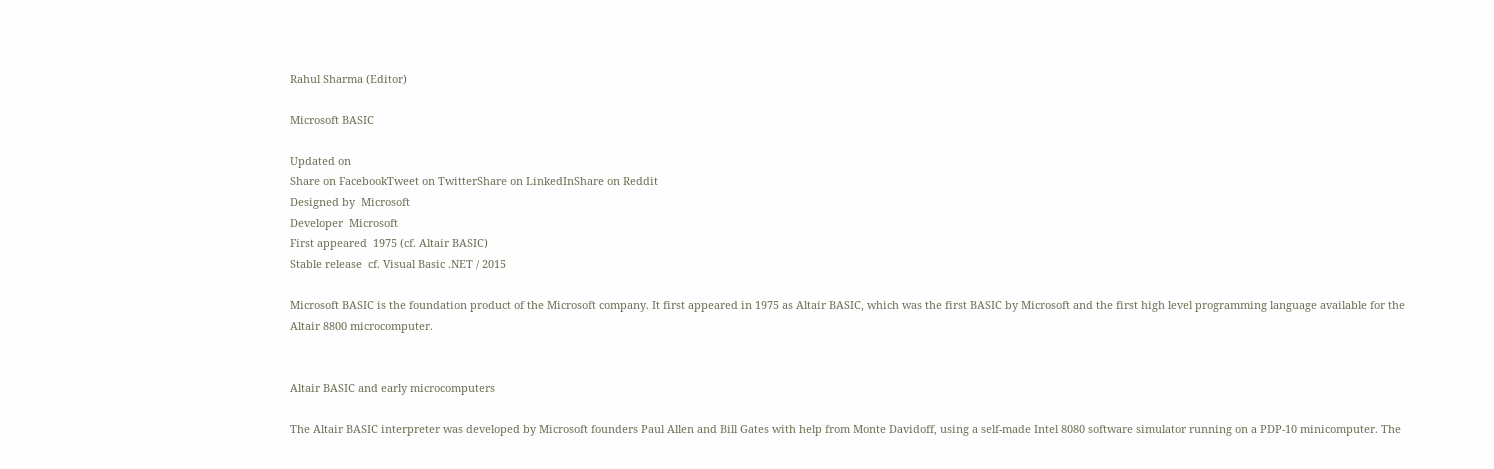Rahul Sharma (Editor)

Microsoft BASIC

Updated on
Share on FacebookTweet on TwitterShare on LinkedInShare on Reddit
Designed by  Microsoft
Developer  Microsoft
First appeared  1975 (cf. Altair BASIC)
Stable release  cf. Visual Basic .NET / 2015

Microsoft BASIC is the foundation product of the Microsoft company. It first appeared in 1975 as Altair BASIC, which was the first BASIC by Microsoft and the first high level programming language available for the Altair 8800 microcomputer.


Altair BASIC and early microcomputers

The Altair BASIC interpreter was developed by Microsoft founders Paul Allen and Bill Gates with help from Monte Davidoff, using a self-made Intel 8080 software simulator running on a PDP-10 minicomputer. The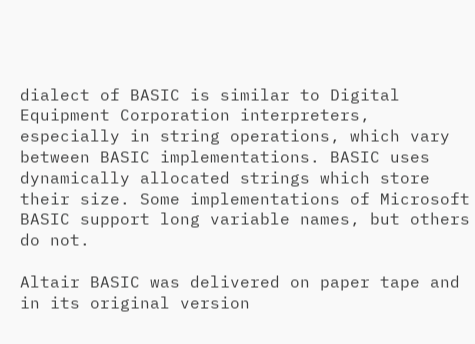dialect of BASIC is similar to Digital Equipment Corporation interpreters, especially in string operations, which vary between BASIC implementations. BASIC uses dynamically allocated strings which store their size. Some implementations of Microsoft BASIC support long variable names, but others do not.

Altair BASIC was delivered on paper tape and in its original version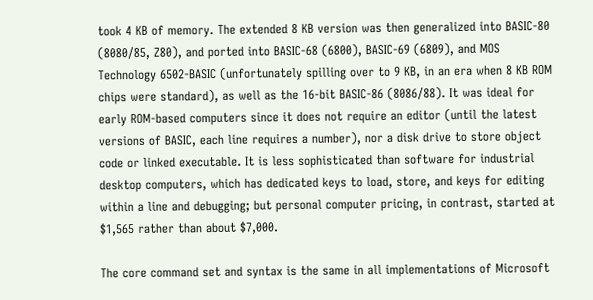took 4 KB of memory. The extended 8 KB version was then generalized into BASIC-80 (8080/85, Z80), and ported into BASIC-68 (6800), BASIC-69 (6809), and MOS Technology 6502-BASIC (unfortunately spilling over to 9 KB, in an era when 8 KB ROM chips were standard), as well as the 16-bit BASIC-86 (8086/88). It was ideal for early ROM-based computers since it does not require an editor (until the latest versions of BASIC, each line requires a number), nor a disk drive to store object code or linked executable. It is less sophisticated than software for industrial desktop computers, which has dedicated keys to load, store, and keys for editing within a line and debugging; but personal computer pricing, in contrast, started at $1,565 rather than about $7,000.

The core command set and syntax is the same in all implementations of Microsoft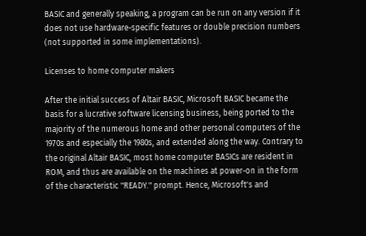BASIC and generally speaking, a program can be run on any version if it does not use hardware-specific features or double precision numbers (not supported in some implementations).

Licenses to home computer makers

After the initial success of Altair BASIC, Microsoft BASIC became the basis for a lucrative software licensing business, being ported to the majority of the numerous home and other personal computers of the 1970s and especially the 1980s, and extended along the way. Contrary to the original Altair BASIC, most home computer BASICs are resident in ROM, and thus are available on the machines at power-on in the form of the characteristic "READY." prompt. Hence, Microsoft's and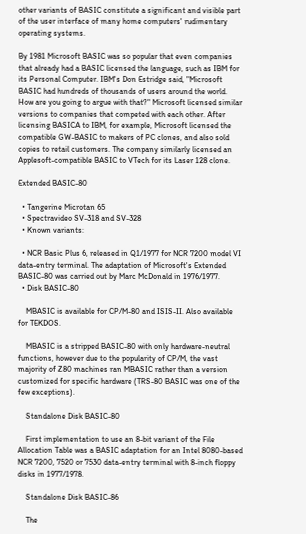other variants of BASIC constitute a significant and visible part of the user interface of many home computers' rudimentary operating systems.

By 1981 Microsoft BASIC was so popular that even companies that already had a BASIC licensed the language, such as IBM for its Personal Computer. IBM's Don Estridge said, "Microsoft BASIC had hundreds of thousands of users around the world. How are you going to argue with that?" Microsoft licensed similar versions to companies that competed with each other. After licensing BASICA to IBM, for example, Microsoft licensed the compatible GW-BASIC to makers of PC clones, and also sold copies to retail customers. The company similarly licensed an Applesoft-compatible BASIC to VTech for its Laser 128 clone.

Extended BASIC-80

  • Tangerine Microtan 65
  • Spectravideo SV-318 and SV-328
  • Known variants:

  • NCR Basic Plus 6, released in Q1/1977 for NCR 7200 model VI data-entry terminal. The adaptation of Microsoft's Extended BASIC-80 was carried out by Marc McDonald in 1976/1977.
  • Disk BASIC-80

    MBASIC is available for CP/M-80 and ISIS-II. Also available for TEKDOS.

    MBASIC is a stripped BASIC-80 with only hardware-neutral functions, however due to the popularity of CP/M, the vast majority of Z80 machines ran MBASIC rather than a version customized for specific hardware (TRS-80 BASIC was one of the few exceptions).

    Standalone Disk BASIC-80

    First implementation to use an 8-bit variant of the File Allocation Table was a BASIC adaptation for an Intel 8080-based NCR 7200, 7520 or 7530 data-entry terminal with 8-inch floppy disks in 1977/1978.

    Standalone Disk BASIC-86

    The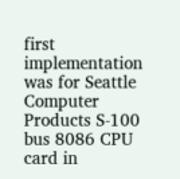first implementation was for Seattle Computer Products S-100 bus 8086 CPU card in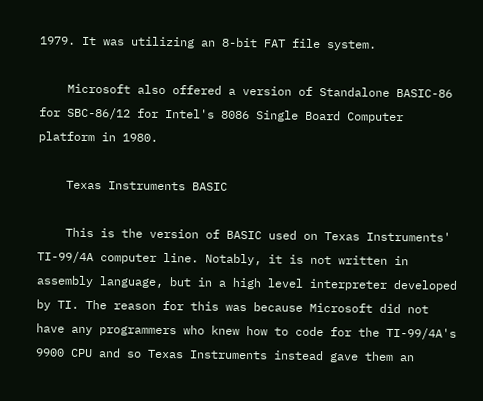1979. It was utilizing an 8-bit FAT file system.

    Microsoft also offered a version of Standalone BASIC-86 for SBC-86/12 for Intel's 8086 Single Board Computer platform in 1980.

    Texas Instruments BASIC

    This is the version of BASIC used on Texas Instruments' TI-99/4A computer line. Notably, it is not written in assembly language, but in a high level interpreter developed by TI. The reason for this was because Microsoft did not have any programmers who knew how to code for the TI-99/4A's 9900 CPU and so Texas Instruments instead gave them an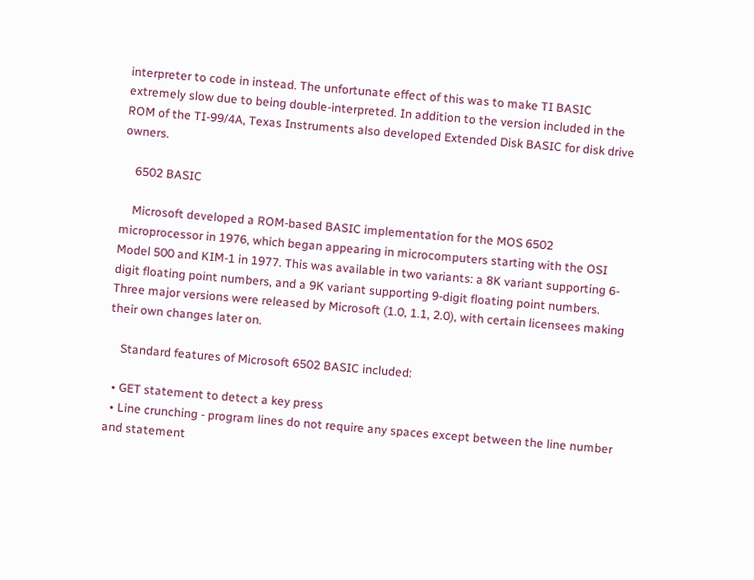interpreter to code in instead. The unfortunate effect of this was to make TI BASIC extremely slow due to being double-interpreted. In addition to the version included in the ROM of the TI-99/4A, Texas Instruments also developed Extended Disk BASIC for disk drive owners.

    6502 BASIC

    Microsoft developed a ROM-based BASIC implementation for the MOS 6502 microprocessor in 1976, which began appearing in microcomputers starting with the OSI Model 500 and KIM-1 in 1977. This was available in two variants: a 8K variant supporting 6-digit floating point numbers, and a 9K variant supporting 9-digit floating point numbers. Three major versions were released by Microsoft (1.0, 1.1, 2.0), with certain licensees making their own changes later on.

    Standard features of Microsoft 6502 BASIC included:

  • GET statement to detect a key press
  • Line crunching - program lines do not require any spaces except between the line number and statement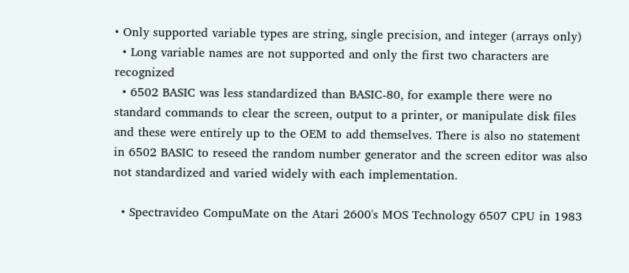• Only supported variable types are string, single precision, and integer (arrays only)
  • Long variable names are not supported and only the first two characters are recognized
  • 6502 BASIC was less standardized than BASIC-80, for example there were no standard commands to clear the screen, output to a printer, or manipulate disk files and these were entirely up to the OEM to add themselves. There is also no statement in 6502 BASIC to reseed the random number generator and the screen editor was also not standardized and varied widely with each implementation.

  • Spectravideo CompuMate on the Atari 2600's MOS Technology 6507 CPU in 1983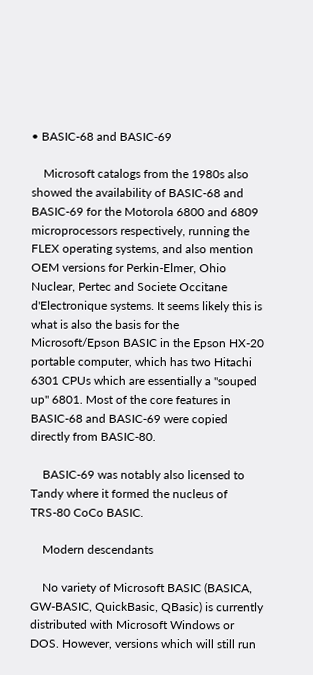• BASIC-68 and BASIC-69

    Microsoft catalogs from the 1980s also showed the availability of BASIC-68 and BASIC-69 for the Motorola 6800 and 6809 microprocessors respectively, running the FLEX operating systems, and also mention OEM versions for Perkin-Elmer, Ohio Nuclear, Pertec and Societe Occitane d'Electronique systems. It seems likely this is what is also the basis for the Microsoft/Epson BASIC in the Epson HX-20 portable computer, which has two Hitachi 6301 CPUs which are essentially a "souped up" 6801. Most of the core features in BASIC-68 and BASIC-69 were copied directly from BASIC-80.

    BASIC-69 was notably also licensed to Tandy where it formed the nucleus of TRS-80 CoCo BASIC.

    Modern descendants

    No variety of Microsoft BASIC (BASICA, GW-BASIC, QuickBasic, QBasic) is currently distributed with Microsoft Windows or DOS. However, versions which will still run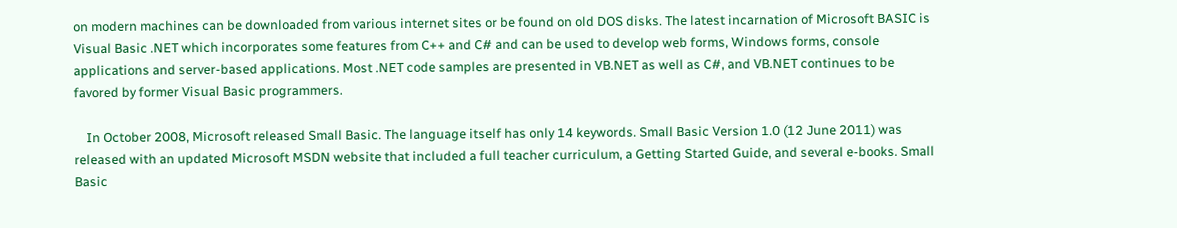on modern machines can be downloaded from various internet sites or be found on old DOS disks. The latest incarnation of Microsoft BASIC is Visual Basic .NET which incorporates some features from C++ and C# and can be used to develop web forms, Windows forms, console applications and server-based applications. Most .NET code samples are presented in VB.NET as well as C#, and VB.NET continues to be favored by former Visual Basic programmers.

    In October 2008, Microsoft released Small Basic. The language itself has only 14 keywords. Small Basic Version 1.0 (12 June 2011) was released with an updated Microsoft MSDN website that included a full teacher curriculum, a Getting Started Guide, and several e-books. Small Basic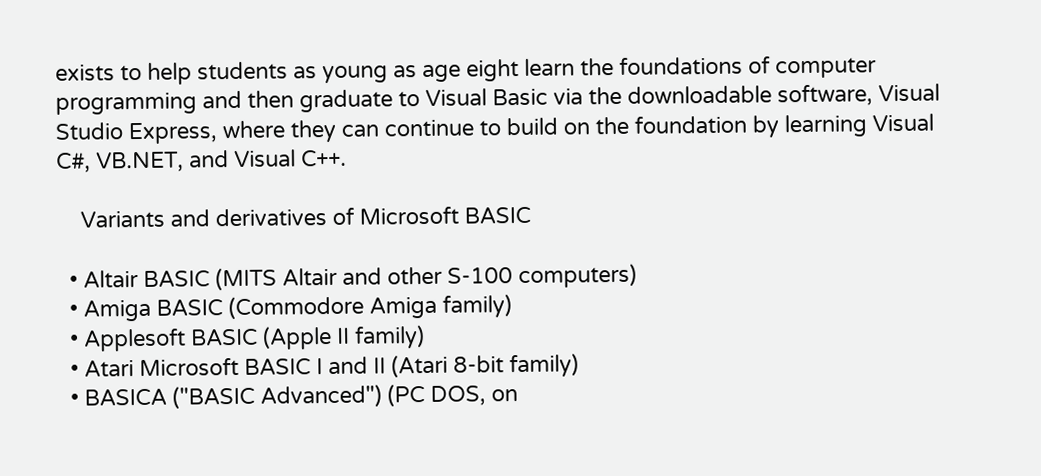exists to help students as young as age eight learn the foundations of computer programming and then graduate to Visual Basic via the downloadable software, Visual Studio Express, where they can continue to build on the foundation by learning Visual C#, VB.NET, and Visual C++.

    Variants and derivatives of Microsoft BASIC

  • Altair BASIC (MITS Altair and other S-100 computers)
  • Amiga BASIC (Commodore Amiga family)
  • Applesoft BASIC (Apple II family)
  • Atari Microsoft BASIC I and II (Atari 8-bit family)
  • BASICA ("BASIC Advanced") (PC DOS, on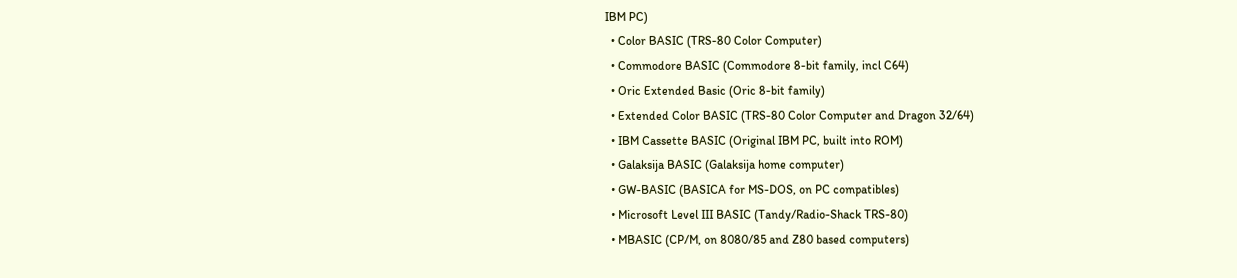IBM PC)
  • Color BASIC (TRS-80 Color Computer)
  • Commodore BASIC (Commodore 8-bit family, incl C64)
  • Oric Extended Basic (Oric 8-bit family)
  • Extended Color BASIC (TRS-80 Color Computer and Dragon 32/64)
  • IBM Cassette BASIC (Original IBM PC, built into ROM)
  • Galaksija BASIC (Galaksija home computer)
  • GW-BASIC (BASICA for MS-DOS, on PC compatibles)
  • Microsoft Level III BASIC (Tandy/Radio-Shack TRS-80)
  • MBASIC (CP/M, on 8080/85 and Z80 based computers)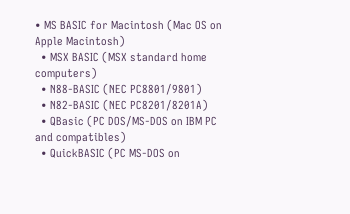• MS BASIC for Macintosh (Mac OS on Apple Macintosh)
  • MSX BASIC (MSX standard home computers)
  • N88-BASIC (NEC PC8801/9801)
  • N82-BASIC (NEC PC8201/8201A)
  • QBasic (PC DOS/MS-DOS on IBM PC and compatibles)
  • QuickBASIC (PC MS-DOS on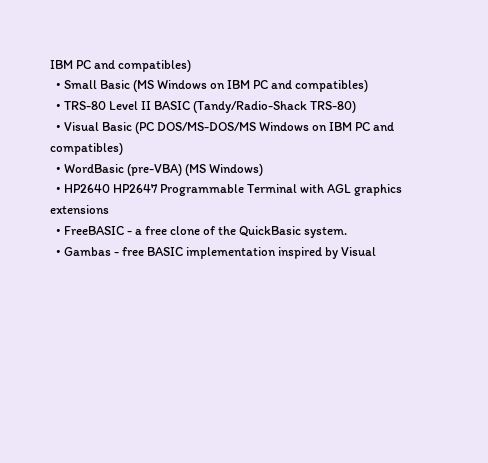IBM PC and compatibles)
  • Small Basic (MS Windows on IBM PC and compatibles)
  • TRS-80 Level II BASIC (Tandy/Radio-Shack TRS-80)
  • Visual Basic (PC DOS/MS-DOS/MS Windows on IBM PC and compatibles)
  • WordBasic (pre-VBA) (MS Windows)
  • HP2640 HP2647 Programmable Terminal with AGL graphics extensions
  • FreeBASIC - a free clone of the QuickBasic system.
  • Gambas - free BASIC implementation inspired by Visual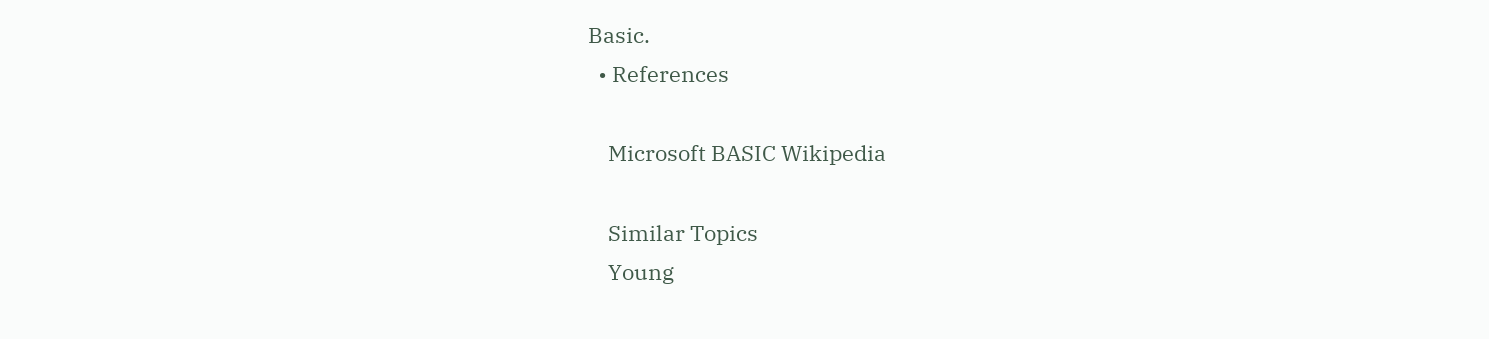Basic.
  • References

    Microsoft BASIC Wikipedia

    Similar Topics
    Young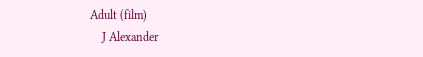Adult (film)
    J Alexander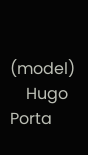(model)
    Hugo Porta